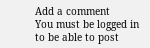Add a comment
You must be logged in to be able to post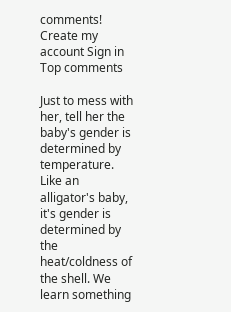comments!
Create my account Sign in
Top comments

Just to mess with her, tell her the baby's gender is determined by temperature. Like an alligator's baby, it's gender is determined by the heat/coldness of the shell. We learn something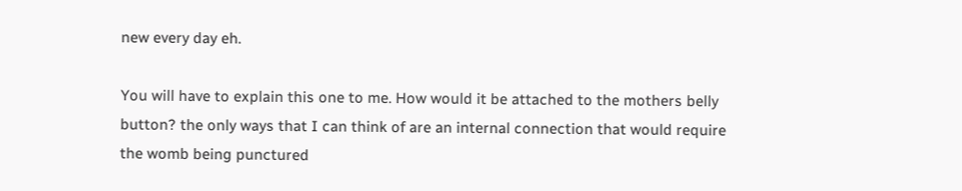new every day eh.

You will have to explain this one to me. How would it be attached to the mothers belly button? the only ways that I can think of are an internal connection that would require the womb being punctured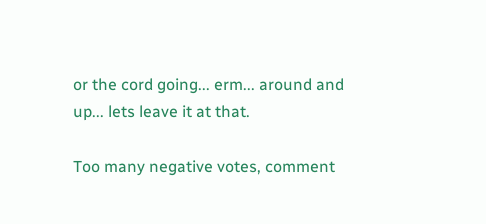or the cord going... erm... around and up... lets leave it at that.

Too many negative votes, comment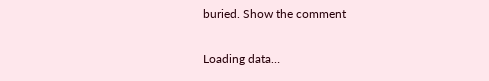buried. Show the comment

Loading data…